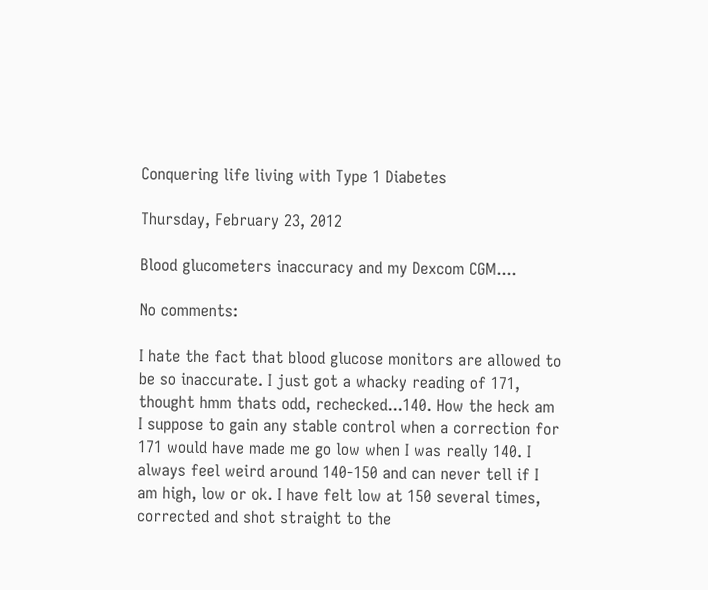Conquering life living with Type 1 Diabetes

Thursday, February 23, 2012

Blood glucometers inaccuracy and my Dexcom CGM....

No comments:

I hate the fact that blood glucose monitors are allowed to be so inaccurate. I just got a whacky reading of 171, thought hmm thats odd, rechecked...140. How the heck am I suppose to gain any stable control when a correction for 171 would have made me go low when I was really 140. I always feel weird around 140-150 and can never tell if I am high, low or ok. I have felt low at 150 several times, corrected and shot straight to the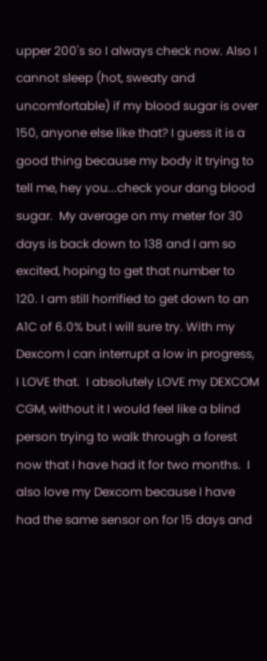upper 200's so I always check now. Also I cannot sleep (hot, sweaty and uncomfortable) if my blood sugar is over 150, anyone else like that? I guess it is a good thing because my body it trying to tell me, hey you...check your dang blood sugar.  My average on my meter for 30 days is back down to 138 and I am so excited, hoping to get that number to 120. I am still horrified to get down to an A1C of 6.0% but I will sure try. With my Dexcom I can interrupt a low in progress, I LOVE that.  I absolutely LOVE my DEXCOM CGM, without it I would feel like a blind person trying to walk through a forest now that I have had it for two months.  I also love my Dexcom because I have had the same sensor on for 15 days and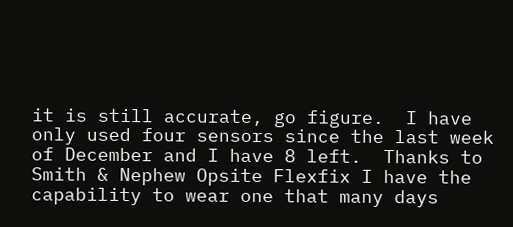it is still accurate, go figure.  I have only used four sensors since the last week of December and I have 8 left.  Thanks to Smith & Nephew Opsite Flexfix I have the capability to wear one that many days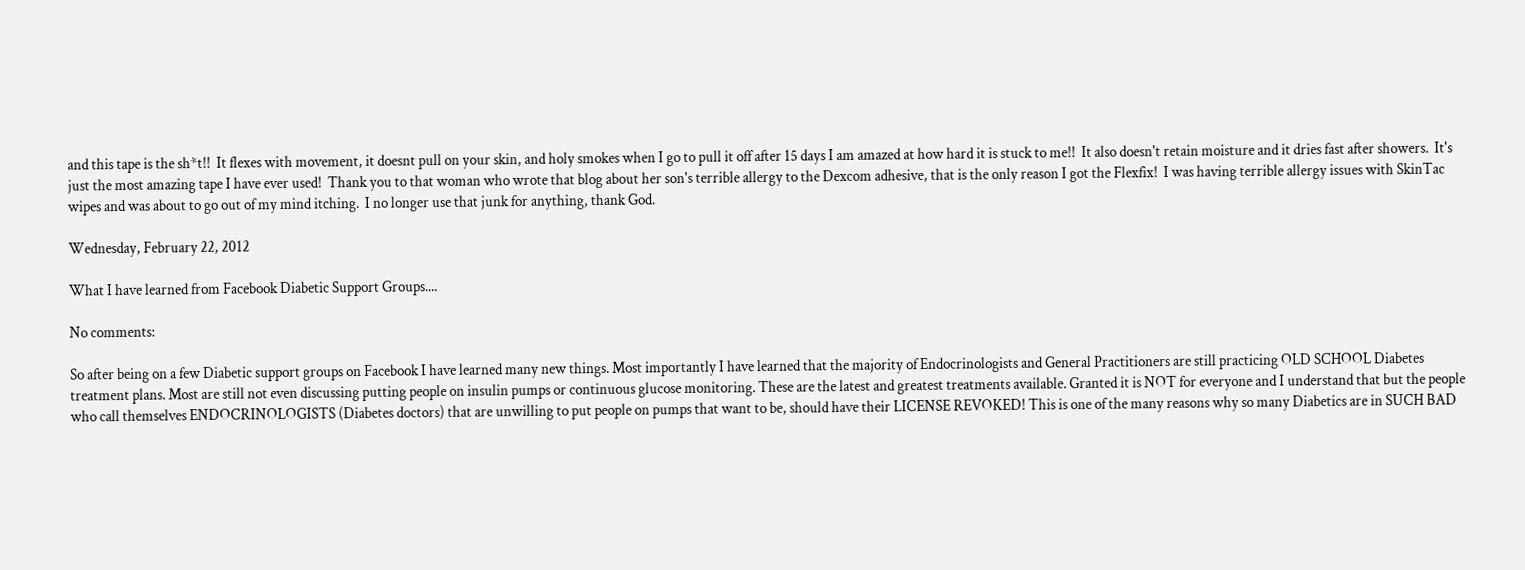and this tape is the sh*t!!  It flexes with movement, it doesnt pull on your skin, and holy smokes when I go to pull it off after 15 days I am amazed at how hard it is stuck to me!!  It also doesn't retain moisture and it dries fast after showers.  It's just the most amazing tape I have ever used!  Thank you to that woman who wrote that blog about her son's terrible allergy to the Dexcom adhesive, that is the only reason I got the Flexfix!  I was having terrible allergy issues with SkinTac wipes and was about to go out of my mind itching.  I no longer use that junk for anything, thank God.

Wednesday, February 22, 2012

What I have learned from Facebook Diabetic Support Groups....

No comments:

So after being on a few Diabetic support groups on Facebook I have learned many new things. Most importantly I have learned that the majority of Endocrinologists and General Practitioners are still practicing OLD SCHOOL Diabetes treatment plans. Most are still not even discussing putting people on insulin pumps or continuous glucose monitoring. These are the latest and greatest treatments available. Granted it is NOT for everyone and I understand that but the people who call themselves ENDOCRINOLOGISTS (Diabetes doctors) that are unwilling to put people on pumps that want to be, should have their LICENSE REVOKED! This is one of the many reasons why so many Diabetics are in SUCH BAD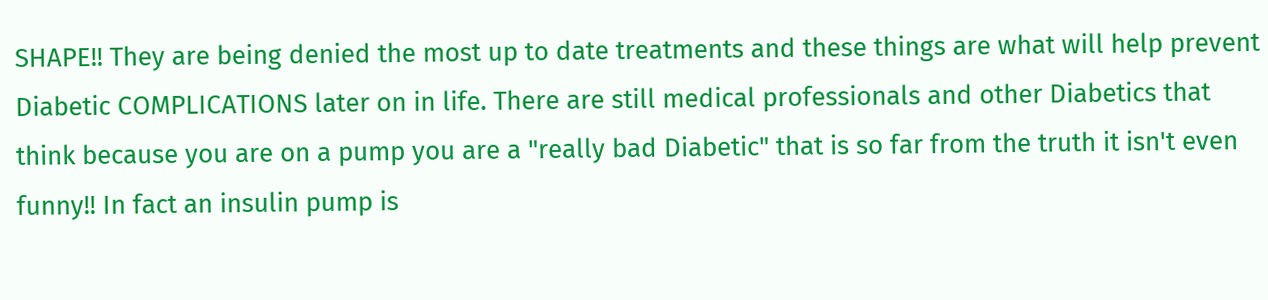SHAPE!! They are being denied the most up to date treatments and these things are what will help prevent Diabetic COMPLICATIONS later on in life. There are still medical professionals and other Diabetics that think because you are on a pump you are a "really bad Diabetic" that is so far from the truth it isn't even funny!! In fact an insulin pump is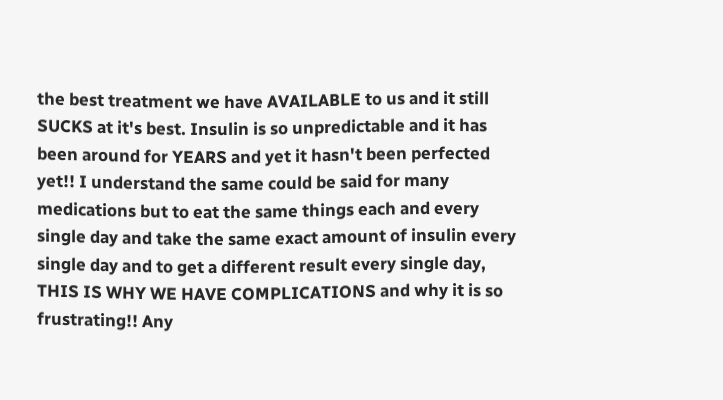the best treatment we have AVAILABLE to us and it still SUCKS at it's best. Insulin is so unpredictable and it has been around for YEARS and yet it hasn't been perfected yet!! I understand the same could be said for many medications but to eat the same things each and every single day and take the same exact amount of insulin every single day and to get a different result every single day, THIS IS WHY WE HAVE COMPLICATIONS and why it is so frustrating!! Any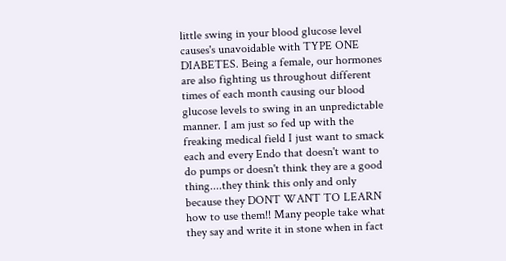little swing in your blood glucose level causes's unavoidable with TYPE ONE DIABETES. Being a female, our hormones are also fighting us throughout different times of each month causing our blood glucose levels to swing in an unpredictable manner. I am just so fed up with the freaking medical field I just want to smack each and every Endo that doesn't want to do pumps or doesn't think they are a good thing....they think this only and only because they DONT WANT TO LEARN how to use them!! Many people take what they say and write it in stone when in fact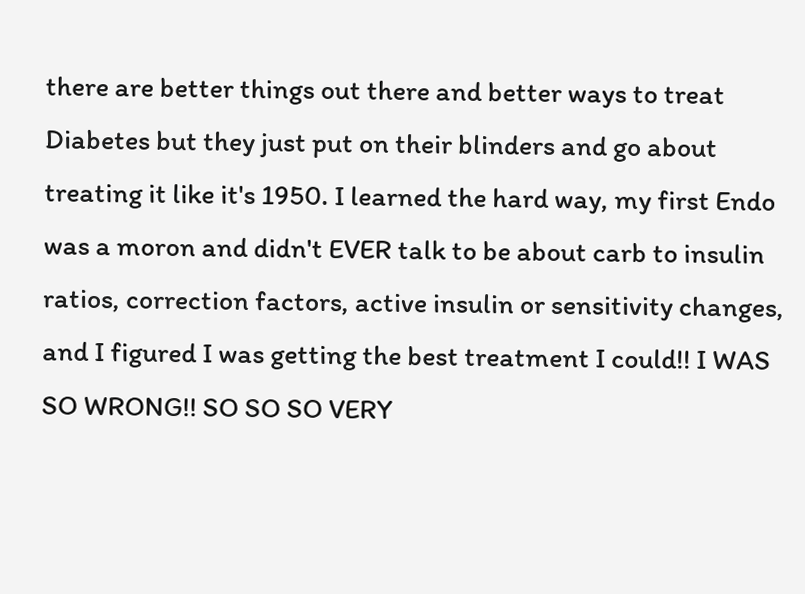there are better things out there and better ways to treat Diabetes but they just put on their blinders and go about treating it like it's 1950. I learned the hard way, my first Endo was a moron and didn't EVER talk to be about carb to insulin ratios, correction factors, active insulin or sensitivity changes, and I figured I was getting the best treatment I could!! I WAS SO WRONG!! SO SO SO VERY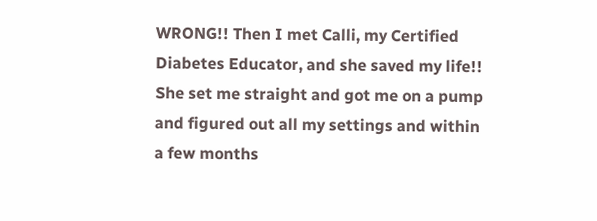WRONG!! Then I met Calli, my Certified Diabetes Educator, and she saved my life!! She set me straight and got me on a pump and figured out all my settings and within a few months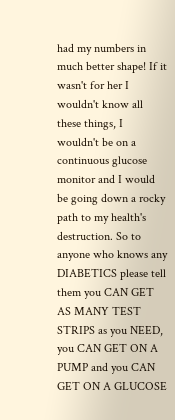had my numbers in much better shape! If it wasn't for her I wouldn't know all these things, I wouldn't be on a continuous glucose monitor and I would be going down a rocky path to my health's destruction. So to anyone who knows any DIABETICS please tell them you CAN GET AS MANY TEST STRIPS as you NEED, you CAN GET ON A PUMP and you CAN GET ON A GLUCOSE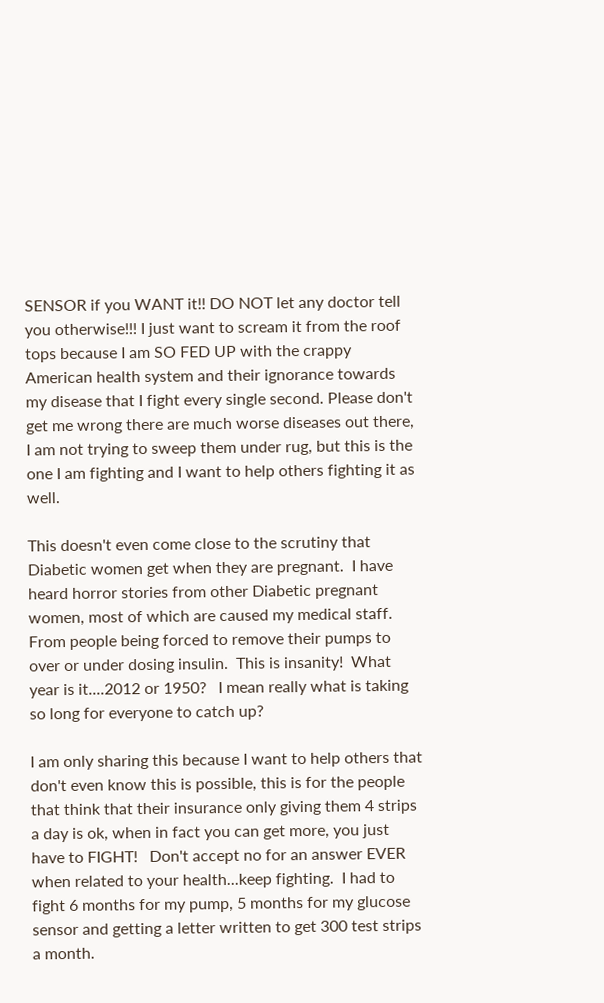SENSOR if you WANT it!! DO NOT let any doctor tell you otherwise!!! I just want to scream it from the roof tops because I am SO FED UP with the crappy American health system and their ignorance towards my disease that I fight every single second. Please don't get me wrong there are much worse diseases out there, I am not trying to sweep them under rug, but this is the one I am fighting and I want to help others fighting it as well.

This doesn't even come close to the scrutiny that Diabetic women get when they are pregnant.  I have heard horror stories from other Diabetic pregnant women, most of which are caused my medical staff.  From people being forced to remove their pumps to over or under dosing insulin.  This is insanity!  What year is it....2012 or 1950?   I mean really what is taking so long for everyone to catch up?

I am only sharing this because I want to help others that don't even know this is possible, this is for the people that think that their insurance only giving them 4 strips a day is ok, when in fact you can get more, you just have to FIGHT!   Don't accept no for an answer EVER when related to your health...keep fighting.  I had to fight 6 months for my pump, 5 months for my glucose sensor and getting a letter written to get 300 test strips a month.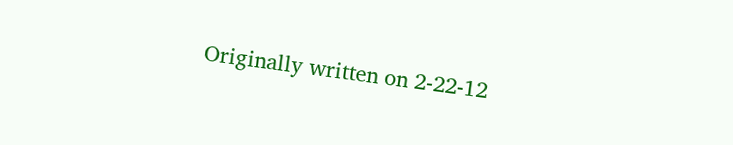Originally written on 2-22-12